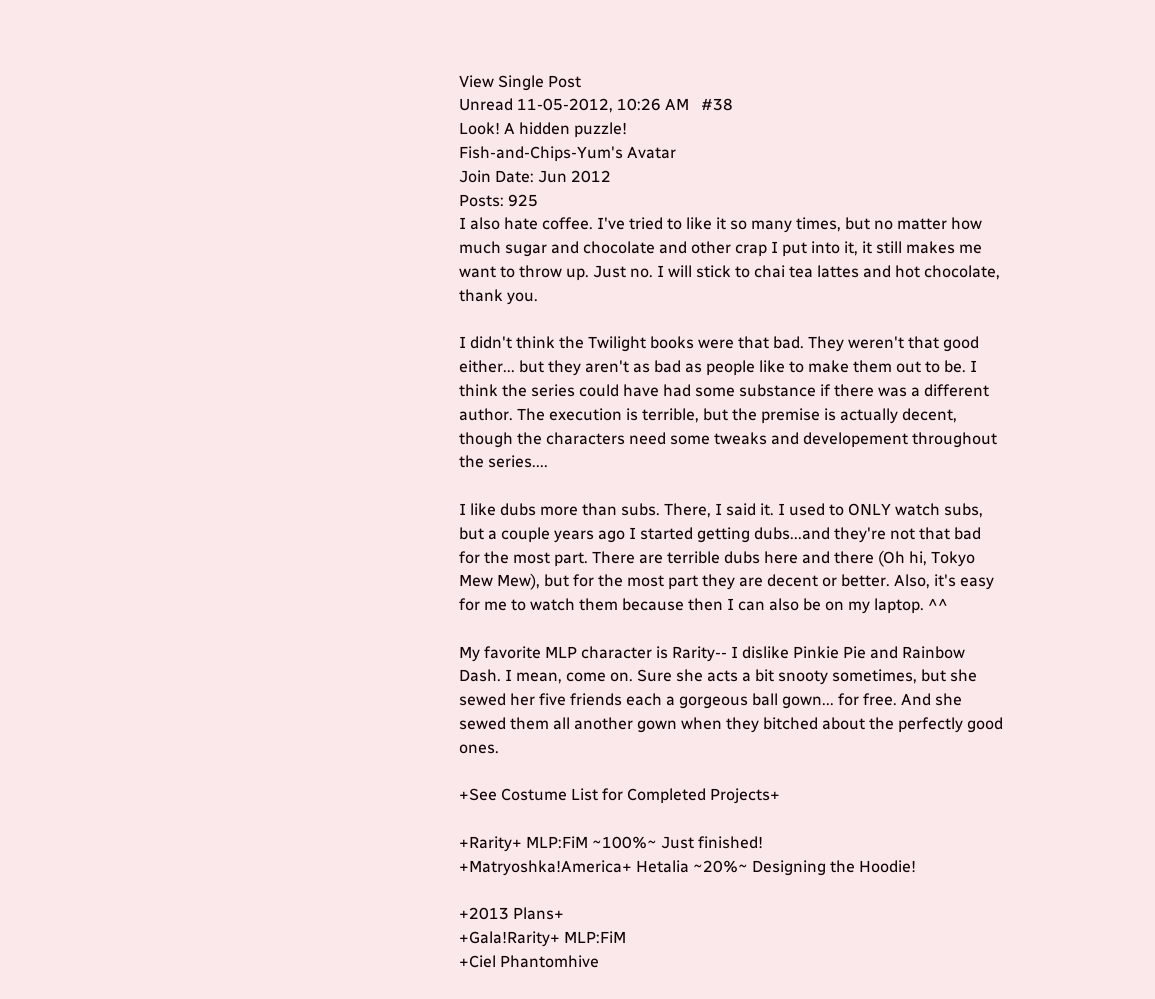View Single Post
Unread 11-05-2012, 10:26 AM   #38
Look! A hidden puzzle!
Fish-and-Chips-Yum's Avatar
Join Date: Jun 2012
Posts: 925
I also hate coffee. I've tried to like it so many times, but no matter how much sugar and chocolate and other crap I put into it, it still makes me want to throw up. Just no. I will stick to chai tea lattes and hot chocolate, thank you.

I didn't think the Twilight books were that bad. They weren't that good either... but they aren't as bad as people like to make them out to be. I think the series could have had some substance if there was a different author. The execution is terrible, but the premise is actually decent, though the characters need some tweaks and developement throughout the series....

I like dubs more than subs. There, I said it. I used to ONLY watch subs, but a couple years ago I started getting dubs...and they're not that bad for the most part. There are terrible dubs here and there (Oh hi, Tokyo Mew Mew), but for the most part they are decent or better. Also, it's easy for me to watch them because then I can also be on my laptop. ^^

My favorite MLP character is Rarity-- I dislike Pinkie Pie and Rainbow Dash. I mean, come on. Sure she acts a bit snooty sometimes, but she sewed her five friends each a gorgeous ball gown... for free. And she sewed them all another gown when they bitched about the perfectly good ones.

+See Costume List for Completed Projects+

+Rarity+ MLP:FiM ~100%~ Just finished!
+Matryoshka!America+ Hetalia ~20%~ Designing the Hoodie!

+2013 Plans+
+Gala!Rarity+ MLP:FiM
+Ciel Phantomhive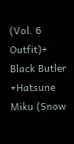(Vol. 6 Outfit)+ Black Butler
+Hatsune Miku (Snow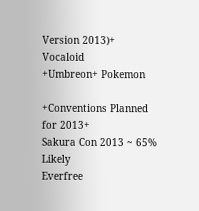Version 2013)+ Vocaloid
+Umbreon+ Pokemon

+Conventions Planned for 2013+
Sakura Con 2013 ~ 65% Likely
Everfree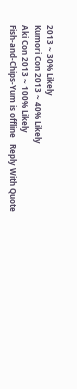2013 ~ 30% Likely
Kumori Con 2013 ~ 40% Likely
Aki Con 2013 ~ 100% Likely
Fish-and-Chips-Yum is offline   Reply With Quote